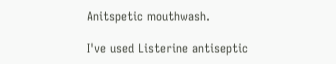Anitspetic mouthwash.

I've used Listerine antiseptic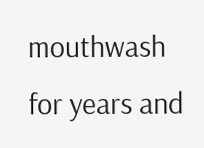mouthwash for years and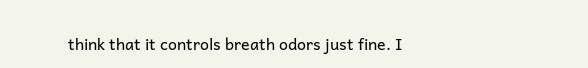think that it controls breath odors just fine. I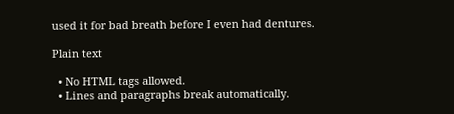used it for bad breath before I even had dentures.

Plain text

  • No HTML tags allowed.
  • Lines and paragraphs break automatically.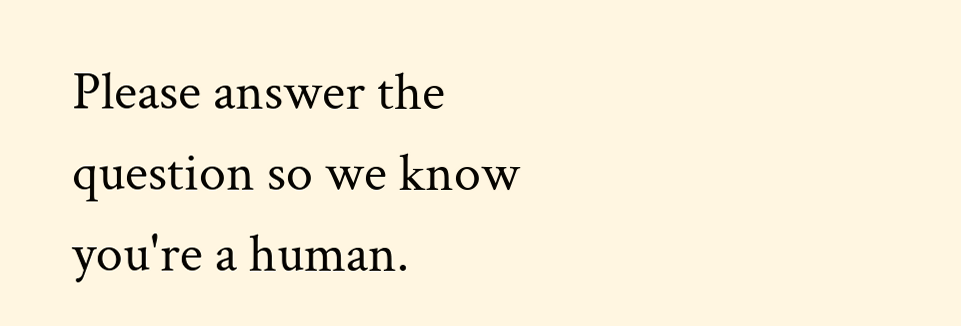Please answer the question so we know you're a human.